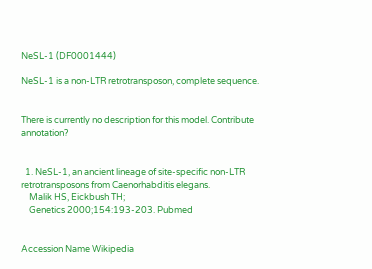NeSL-1 (DF0001444)

NeSL-1 is a non-LTR retrotransposon, complete sequence.


There is currently no description for this model. Contribute annotation?


  1. NeSL-1, an ancient lineage of site-specific non-LTR retrotransposons from Caenorhabditis elegans.
    Malik HS, Eickbush TH;
    Genetics 2000;154:193-203. Pubmed


Accession Name Wikipedia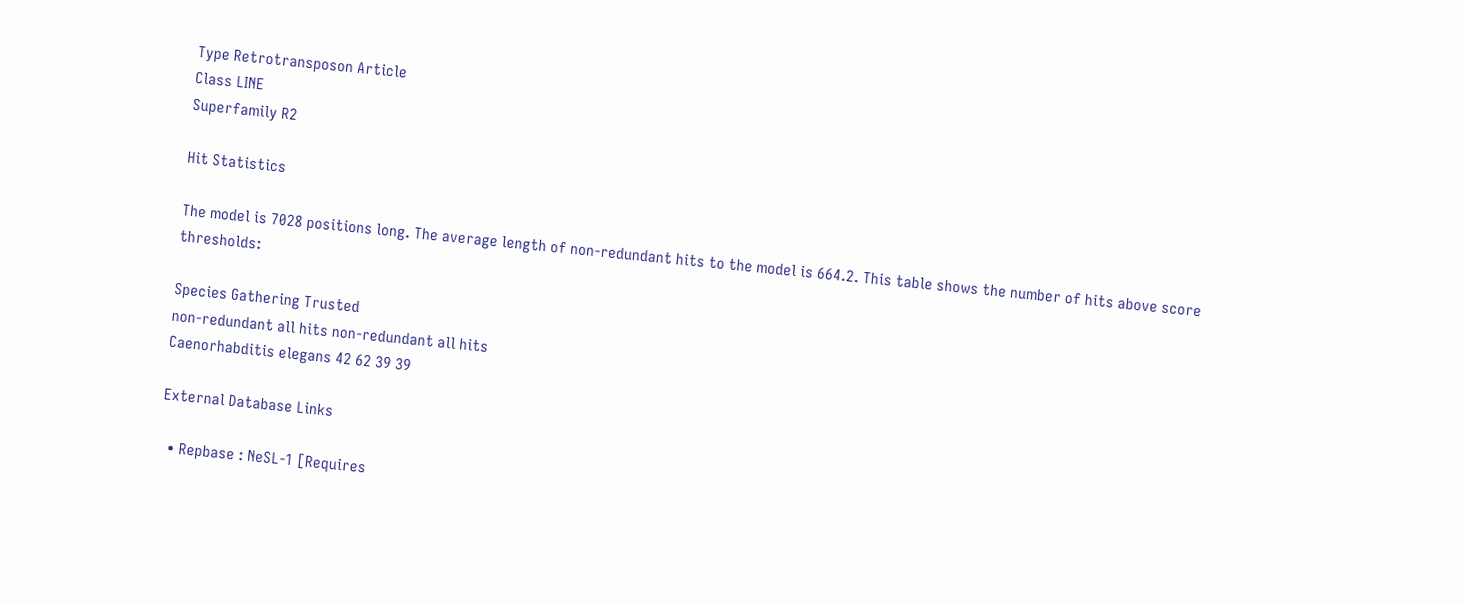Type Retrotransposon Article
Class LINE
Superfamily R2

Hit Statistics

The model is 7028 positions long. The average length of non-redundant hits to the model is 664.2. This table shows the number of hits above score thresholds:

Species Gathering Trusted
non-redundant all hits non-redundant all hits
Caenorhabditis elegans 42 62 39 39

External Database Links

  • Repbase : NeSL-1 [Requires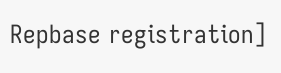Repbase registration]